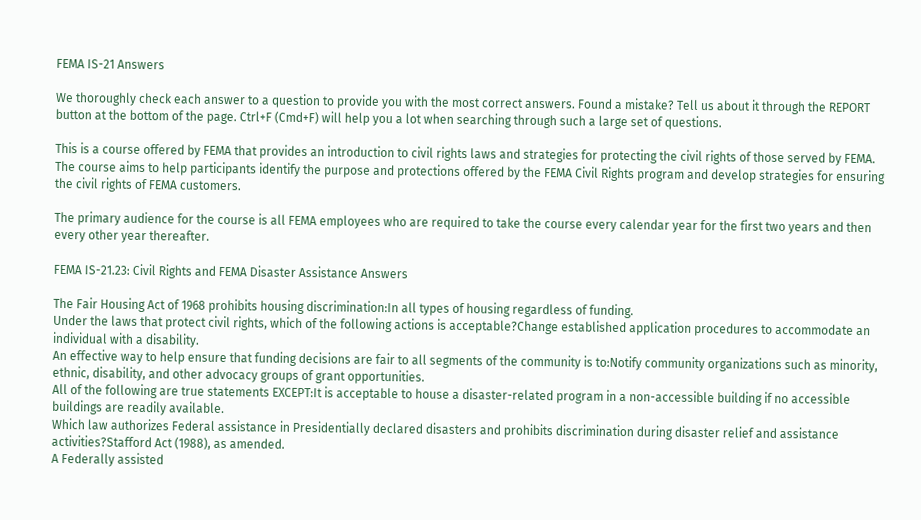FEMA IS-21 Answers

We thoroughly check each answer to a question to provide you with the most correct answers. Found a mistake? Tell us about it through the REPORT button at the bottom of the page. Ctrl+F (Cmd+F) will help you a lot when searching through such a large set of questions.

This is a course offered by FEMA that provides an introduction to civil rights laws and strategies for protecting the civil rights of those served by FEMA. The course aims to help participants identify the purpose and protections offered by the FEMA Civil Rights program and develop strategies for ensuring the civil rights of FEMA customers.

The primary audience for the course is all FEMA employees who are required to take the course every calendar year for the first two years and then every other year thereafter.

FEMA IS-21.23: Civil Rights and FEMA Disaster Assistance Answers

The Fair Housing Act of 1968 prohibits housing discrimination:In all types of housing regardless of funding.
Under the laws that protect civil rights, which of the following actions is acceptable?Change established application procedures to accommodate an individual with a disability.
An effective way to help ensure that funding decisions are fair to all segments of the community is to:Notify community organizations such as minority, ethnic, disability, and other advocacy groups of grant opportunities.
All of the following are true statements EXCEPT:It is acceptable to house a disaster-related program in a non-accessible building if no accessible buildings are readily available.
Which law authorizes Federal assistance in Presidentially declared disasters and prohibits discrimination during disaster relief and assistance activities?Stafford Act (1988), as amended.
A Federally assisted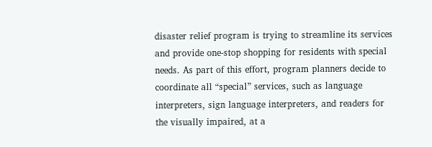disaster relief program is trying to streamline its services and provide one-stop shopping for residents with special needs. As part of this effort, program planners decide to coordinate all “special” services, such as language interpreters, sign language interpreters, and readers for the visually impaired, at a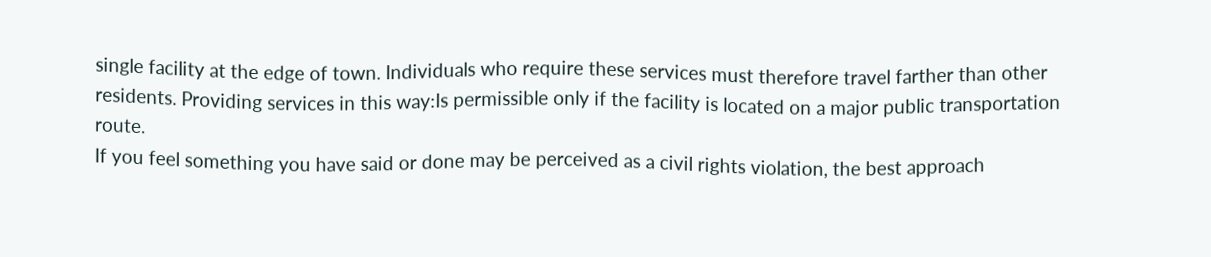single facility at the edge of town. Individuals who require these services must therefore travel farther than other residents. Providing services in this way:Is permissible only if the facility is located on a major public transportation route.
If you feel something you have said or done may be perceived as a civil rights violation, the best approach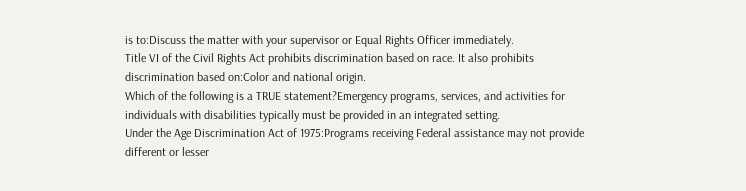is to:Discuss the matter with your supervisor or Equal Rights Officer immediately.
Title VI of the Civil Rights Act prohibits discrimination based on race. It also prohibits discrimination based on:Color and national origin.
Which of the following is a TRUE statement?Emergency programs, services, and activities for individuals with disabilities typically must be provided in an integrated setting.
Under the Age Discrimination Act of 1975:Programs receiving Federal assistance may not provide different or lesser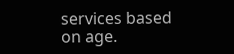services based on age.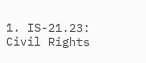1. IS-21.23: Civil Rights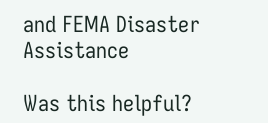and FEMA Disaster Assistance

Was this helpful?